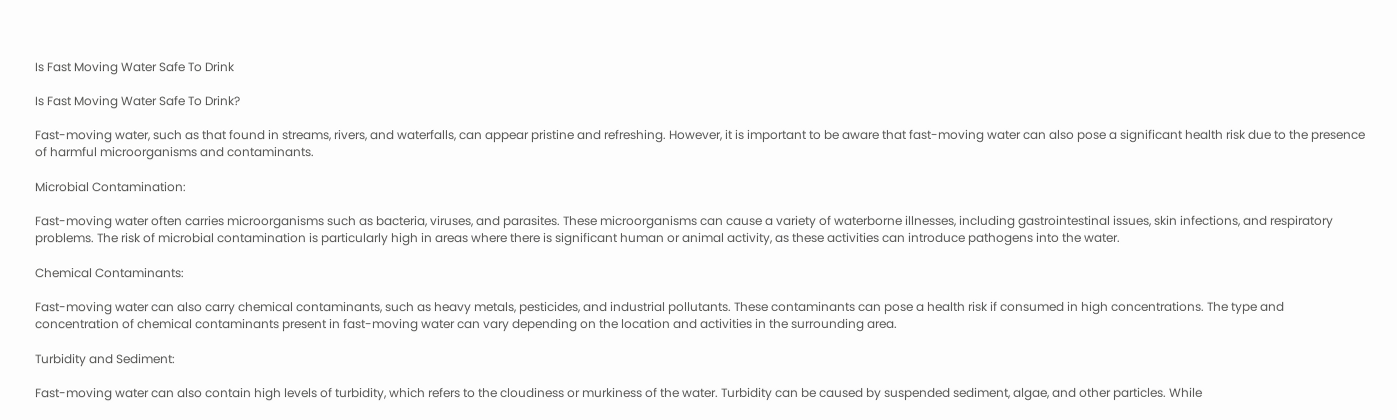Is Fast Moving Water Safe To Drink

Is Fast Moving Water Safe To Drink?

Fast-moving water, such as that found in streams, rivers, and waterfalls, can appear pristine and refreshing. However, it is important to be aware that fast-moving water can also pose a significant health risk due to the presence of harmful microorganisms and contaminants.

Microbial Contamination:

Fast-moving water often carries microorganisms such as bacteria, viruses, and parasites. These microorganisms can cause a variety of waterborne illnesses, including gastrointestinal issues, skin infections, and respiratory problems. The risk of microbial contamination is particularly high in areas where there is significant human or animal activity, as these activities can introduce pathogens into the water.

Chemical Contaminants:

Fast-moving water can also carry chemical contaminants, such as heavy metals, pesticides, and industrial pollutants. These contaminants can pose a health risk if consumed in high concentrations. The type and concentration of chemical contaminants present in fast-moving water can vary depending on the location and activities in the surrounding area.

Turbidity and Sediment:

Fast-moving water can also contain high levels of turbidity, which refers to the cloudiness or murkiness of the water. Turbidity can be caused by suspended sediment, algae, and other particles. While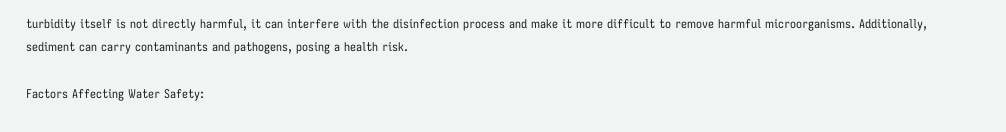turbidity itself is not directly harmful, it can interfere with the disinfection process and make it more difficult to remove harmful microorganisms. Additionally, sediment can carry contaminants and pathogens, posing a health risk.

Factors Affecting Water Safety: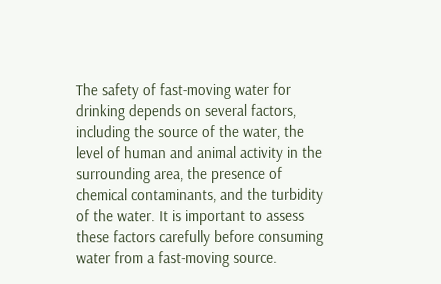The safety of fast-moving water for drinking depends on several factors, including the source of the water, the level of human and animal activity in the surrounding area, the presence of chemical contaminants, and the turbidity of the water. It is important to assess these factors carefully before consuming water from a fast-moving source.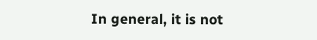In general, it is not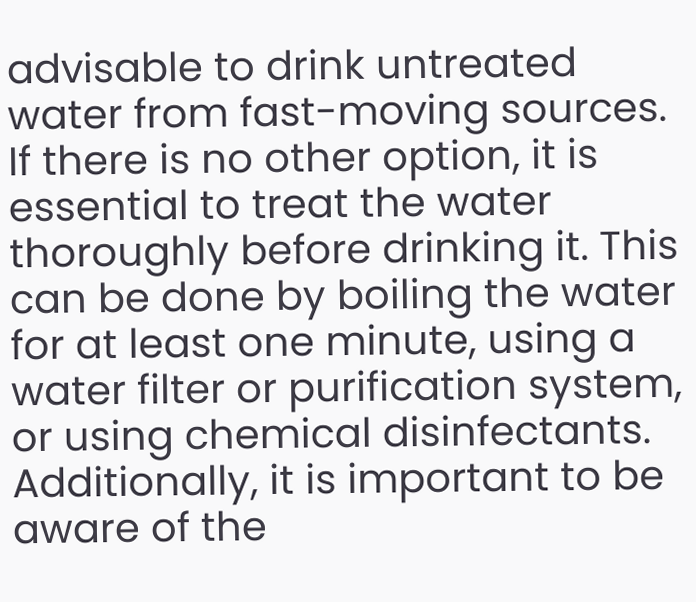advisable to drink untreated water from fast-moving sources. If there is no other option, it is essential to treat the water thoroughly before drinking it. This can be done by boiling the water for at least one minute, using a water filter or purification system, or using chemical disinfectants. Additionally, it is important to be aware of the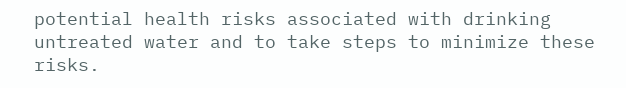potential health risks associated with drinking untreated water and to take steps to minimize these risks.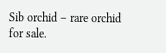Sib orchid – rare orchid for sale.